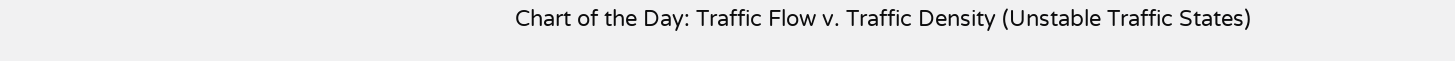Chart of the Day: Traffic Flow v. Traffic Density (Unstable Traffic States)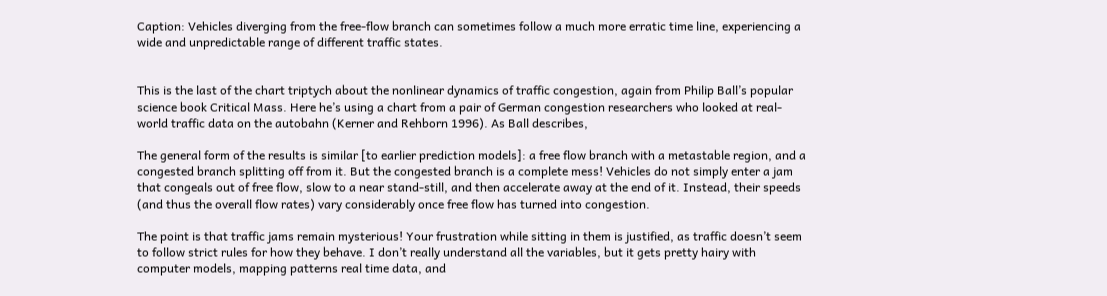Caption: Vehicles diverging from the free-flow branch can sometimes follow a much more erratic time line, experiencing a wide and unpredictable range of different traffic states.


This is the last of the chart triptych about the nonlinear dynamics of traffic congestion, again from Philip Ball’s popular science book Critical Mass. Here he’s using a chart from a pair of German congestion researchers who looked at real-world traffic data on the autobahn (Kerner and Rehborn 1996). As Ball describes,

The general form of the results is similar [to earlier prediction models]: a free flow branch with a metastable region, and a congested branch splitting off from it. But the congested branch is a complete mess! Vehicles do not simply enter a jam that congeals out of free flow, slow to a near stand-still, and then accelerate away at the end of it. Instead, their speeds (and thus the overall flow rates) vary considerably once free flow has turned into congestion.

The point is that traffic jams remain mysterious! Your frustration while sitting in them is justified, as traffic doesn’t seem to follow strict rules for how they behave. I don’t really understand all the variables, but it gets pretty hairy with computer models, mapping patterns real time data, and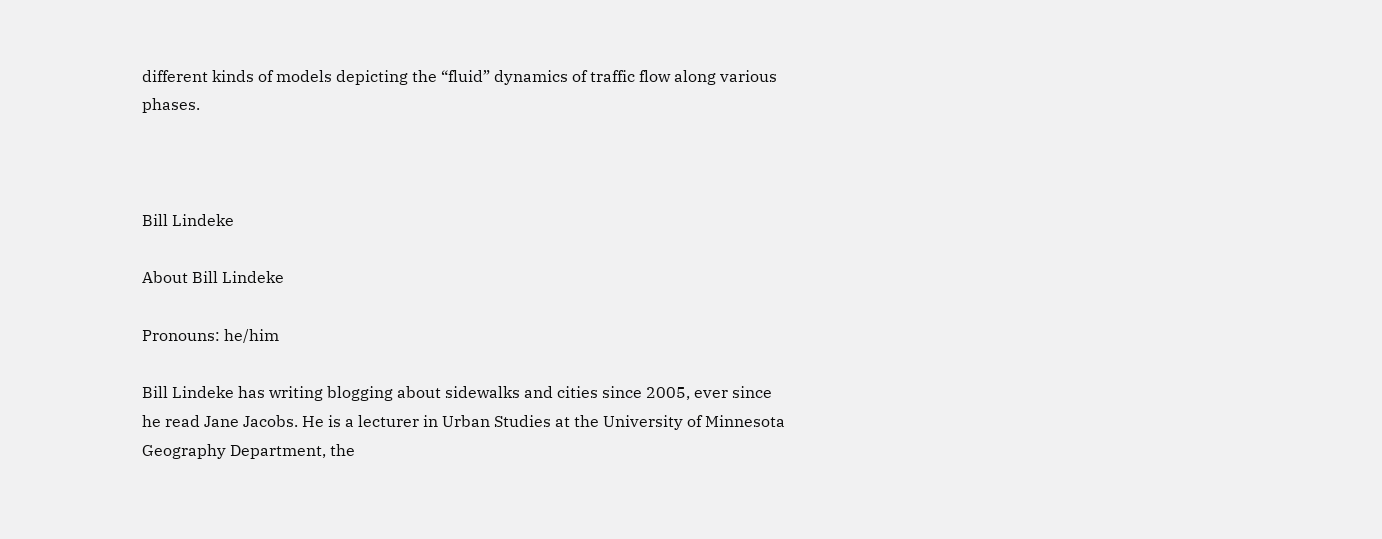different kinds of models depicting the “fluid” dynamics of traffic flow along various phases.



Bill Lindeke

About Bill Lindeke

Pronouns: he/him

Bill Lindeke has writing blogging about sidewalks and cities since 2005, ever since he read Jane Jacobs. He is a lecturer in Urban Studies at the University of Minnesota Geography Department, the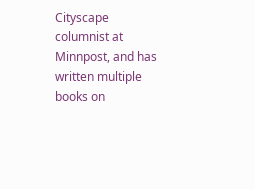Cityscape columnist at Minnpost, and has written multiple books on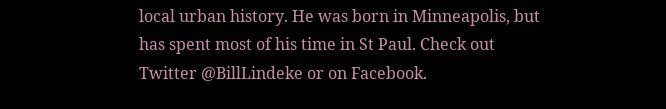local urban history. He was born in Minneapolis, but has spent most of his time in St Paul. Check out Twitter @BillLindeke or on Facebook.